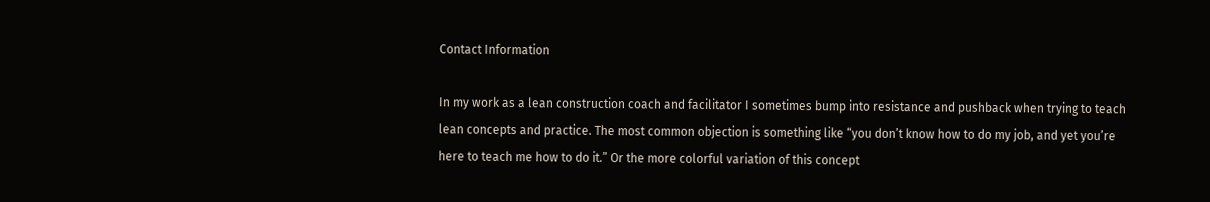Contact Information

In my work as a lean construction coach and facilitator I sometimes bump into resistance and pushback when trying to teach lean concepts and practice. The most common objection is something like “you don’t know how to do my job, and yet you’re here to teach me how to do it.” Or the more colorful variation of this concept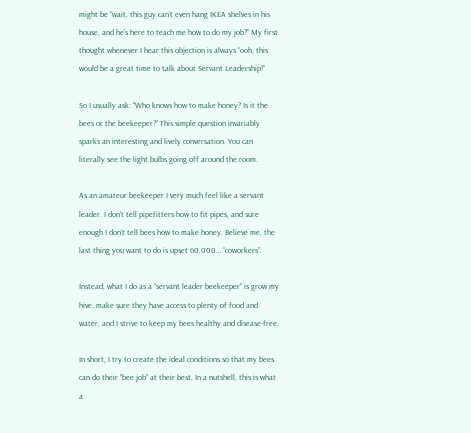might be “wait, this guy can’t even hang IKEA shelves in his house, and he’s here to teach me how to do my job?” My first thought whenever I hear this objection is always “ooh, this would be a great time to talk about Servant Leadership!”

So I usually ask: “Who knows how to make honey? Is it the bees or the beekeeper?” This simple question invariably sparks an interesting and lively conversation. You can literally see the light bulbs going off around the room.

As an amateur beekeeper I very much feel like a servant leader. I don’t tell pipefitters how to fit pipes, and sure enough I don’t tell bees how to make honey. Believe me, the last thing you want to do is upset 60,000… “coworkers”.

Instead, what I do as a “servant leader beekeeper” is grow my hive, make sure they have access to plenty of food and water, and I strive to keep my bees healthy and disease-free.

In short, I try to create the ideal conditions so that my bees can do their “bee job” at their best. In a nutshell, this is what a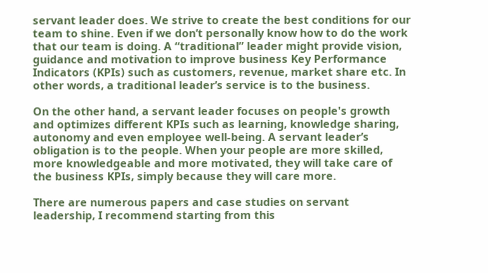servant leader does. We strive to create the best conditions for our team to shine. Even if we don’t personally know how to do the work that our team is doing. A “traditional” leader might provide vision, guidance and motivation to improve business Key Performance Indicators (KPIs) such as customers, revenue, market share etc. In other words, a traditional leader’s service is to the business.

On the other hand, a servant leader focuses on people's growth and optimizes different KPIs such as learning, knowledge sharing, autonomy and even employee well-being. A servant leader’s obligation is to the people. When your people are more skilled, more knowledgeable and more motivated, they will take care of the business KPIs, simply because they will care more.

There are numerous papers and case studies on servant leadership, I recommend starting from this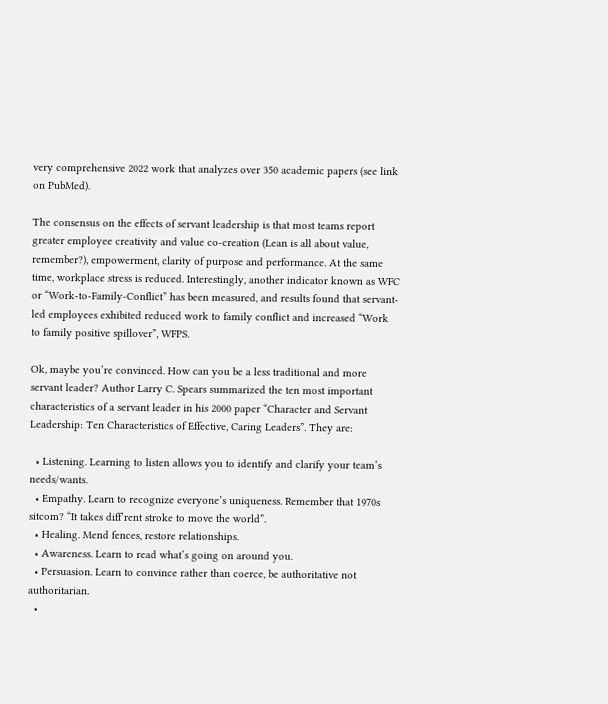very comprehensive 2022 work that analyzes over 350 academic papers (see link on PubMed).

The consensus on the effects of servant leadership is that most teams report greater employee creativity and value co-creation (Lean is all about value, remember?), empowerment, clarity of purpose and performance. At the same time, workplace stress is reduced. Interestingly, another indicator known as WFC or “Work-to-Family-Conflict” has been measured, and results found that servant-led employees exhibited reduced work to family conflict and increased “Work to family positive spillover”, WFPS.

Ok, maybe you’re convinced. How can you be a less traditional and more servant leader? Author Larry C. Spears summarized the ten most important characteristics of a servant leader in his 2000 paper “Character and Servant Leadership: Ten Characteristics of Effective, Caring Leaders”. They are:

  • Listening. Learning to listen allows you to identify and clarify your team’s needs/wants.
  • Empathy. Learn to recognize everyone’s uniqueness. Remember that 1970s sitcom? “It takes diff’rent stroke to move the world”.
  • Healing. Mend fences, restore relationships.
  • Awareness. Learn to read what’s going on around you.
  • Persuasion. Learn to convince rather than coerce, be authoritative not authoritarian.
  •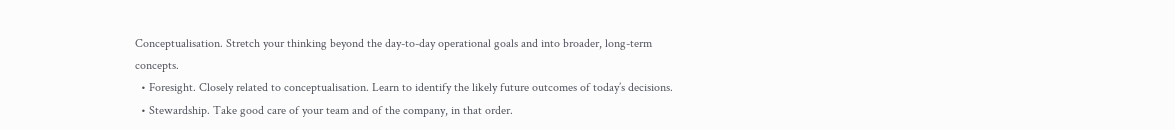Conceptualisation. Stretch your thinking beyond the day-to-day operational goals and into broader, long-term concepts.
  • Foresight. Closely related to conceptualisation. Learn to identify the likely future outcomes of today’s decisions.
  • Stewardship. Take good care of your team and of the company, in that order.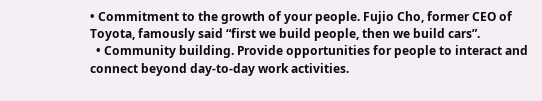• Commitment to the growth of your people. Fujio Cho, former CEO of Toyota, famously said “first we build people, then we build cars”.
  • Community building. Provide opportunities for people to interact and connect beyond day-to-day work activities.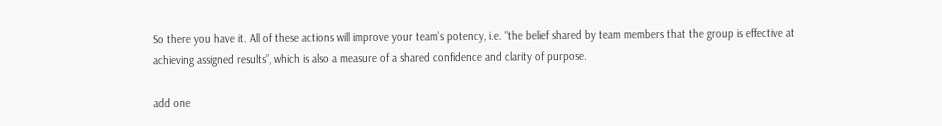So there you have it. All of these actions will improve your team’s potency, i.e. “the belief shared by team members that the group is effective at achieving assigned results”, which is also a measure of a shared confidence and clarity of purpose.

add one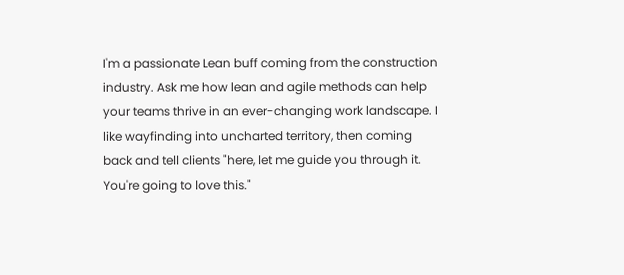I'm a passionate Lean buff coming from the construction industry. Ask me how lean and agile methods can help your teams thrive in an ever-changing work landscape. I like wayfinding into uncharted territory, then coming back and tell clients "here, let me guide you through it. You're going to love this."